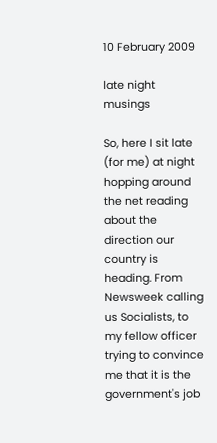10 February 2009

late night musings

So, here I sit late (for me) at night hopping around the net reading about the direction our country is heading. From Newsweek calling us Socialists, to my fellow officer trying to convince me that it is the government's job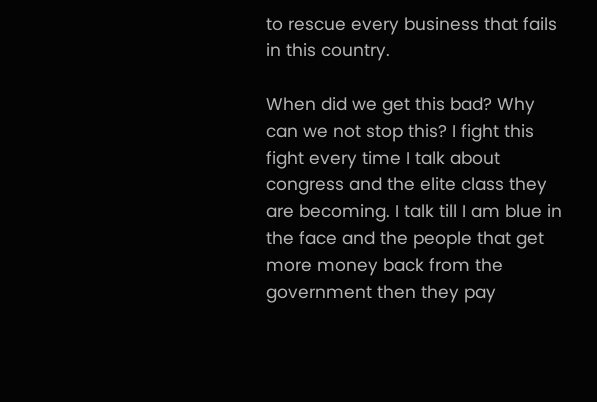to rescue every business that fails in this country.

When did we get this bad? Why can we not stop this? I fight this fight every time I talk about congress and the elite class they are becoming. I talk till I am blue in the face and the people that get more money back from the government then they pay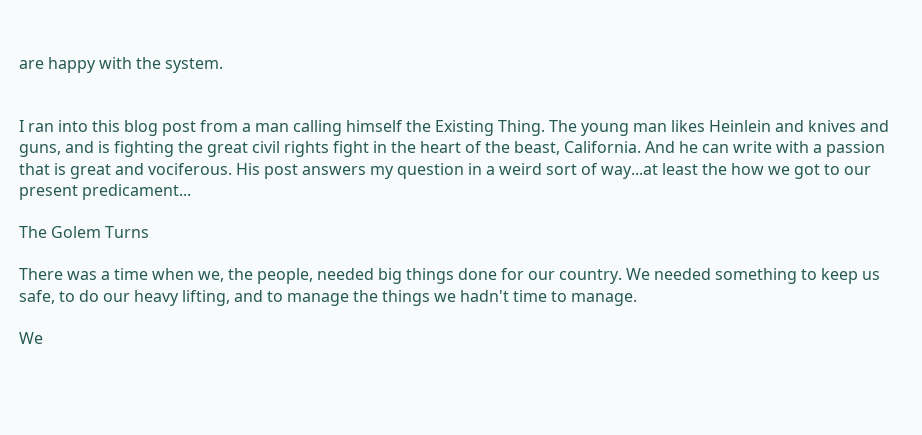are happy with the system.


I ran into this blog post from a man calling himself the Existing Thing. The young man likes Heinlein and knives and guns, and is fighting the great civil rights fight in the heart of the beast, California. And he can write with a passion that is great and vociferous. His post answers my question in a weird sort of way...at least the how we got to our present predicament...

The Golem Turns

There was a time when we, the people, needed big things done for our country. We needed something to keep us safe, to do our heavy lifting, and to manage the things we hadn't time to manage.

We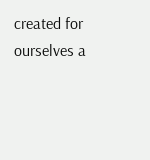created for ourselves a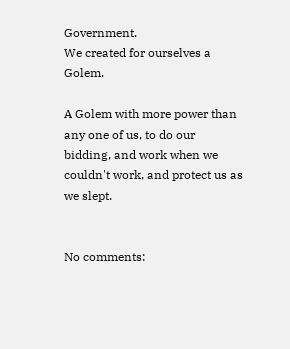Government.
We created for ourselves a Golem.

A Golem with more power than any one of us, to do our bidding, and work when we couldn't work, and protect us as we slept.


No comments: